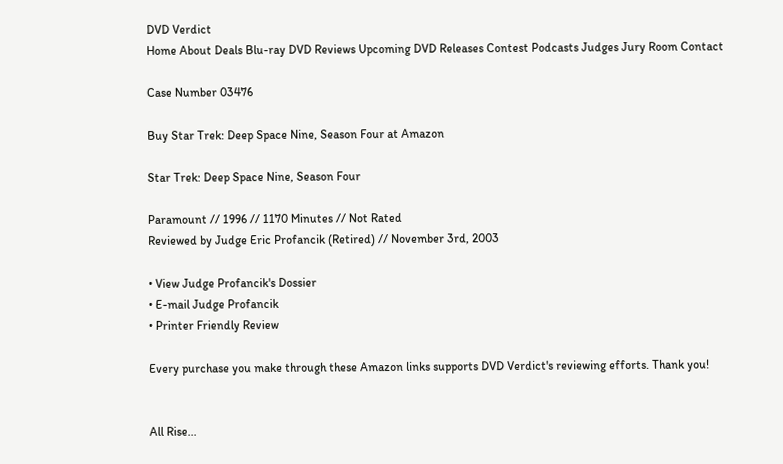DVD Verdict
Home About Deals Blu-ray DVD Reviews Upcoming DVD Releases Contest Podcasts Judges Jury Room Contact

Case Number 03476

Buy Star Trek: Deep Space Nine, Season Four at Amazon

Star Trek: Deep Space Nine, Season Four

Paramount // 1996 // 1170 Minutes // Not Rated
Reviewed by Judge Eric Profancik (Retired) // November 3rd, 2003

• View Judge Profancik's Dossier
• E-mail Judge Profancik
• Printer Friendly Review

Every purchase you make through these Amazon links supports DVD Verdict's reviewing efforts. Thank you!


All Rise...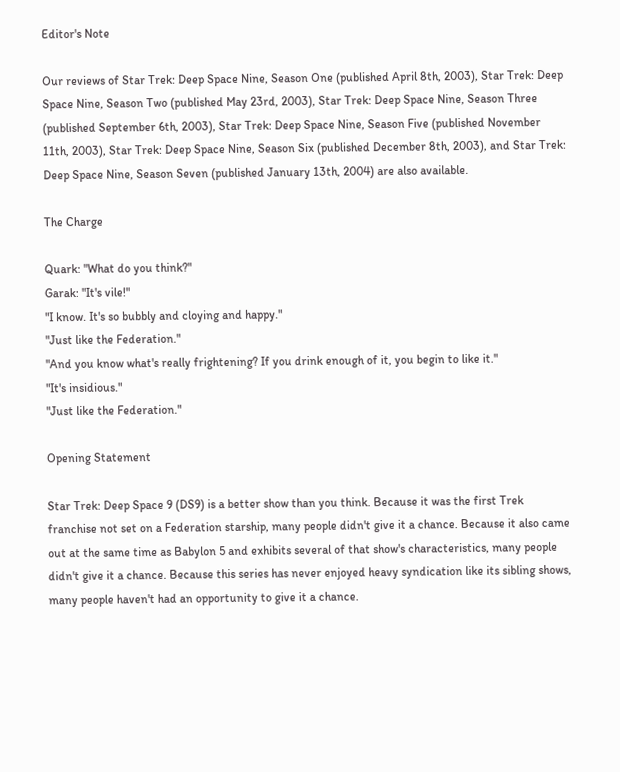Editor's Note

Our reviews of Star Trek: Deep Space Nine, Season One (published April 8th, 2003), Star Trek: Deep Space Nine, Season Two (published May 23rd, 2003), Star Trek: Deep Space Nine, Season Three (published September 6th, 2003), Star Trek: Deep Space Nine, Season Five (published November 11th, 2003), Star Trek: Deep Space Nine, Season Six (published December 8th, 2003), and Star Trek: Deep Space Nine, Season Seven (published January 13th, 2004) are also available.

The Charge

Quark: "What do you think?"
Garak: "It's vile!"
"I know. It's so bubbly and cloying and happy."
"Just like the Federation."
"And you know what's really frightening? If you drink enough of it, you begin to like it."
"It's insidious."
"Just like the Federation."

Opening Statement

Star Trek: Deep Space 9 (DS9) is a better show than you think. Because it was the first Trek franchise not set on a Federation starship, many people didn't give it a chance. Because it also came out at the same time as Babylon 5 and exhibits several of that show's characteristics, many people didn't give it a chance. Because this series has never enjoyed heavy syndication like its sibling shows, many people haven't had an opportunity to give it a chance.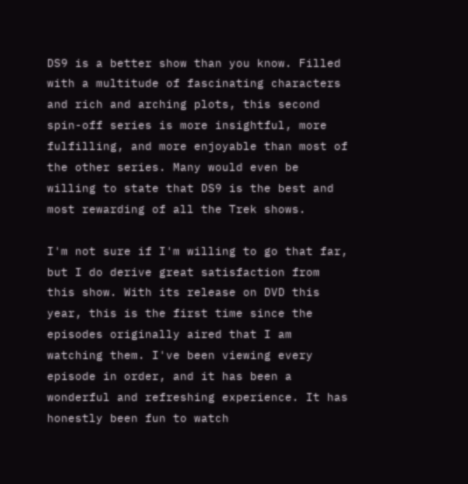DS9 is a better show than you know. Filled with a multitude of fascinating characters and rich and arching plots, this second spin-off series is more insightful, more fulfilling, and more enjoyable than most of the other series. Many would even be willing to state that DS9 is the best and most rewarding of all the Trek shows.

I'm not sure if I'm willing to go that far, but I do derive great satisfaction from this show. With its release on DVD this year, this is the first time since the episodes originally aired that I am watching them. I've been viewing every episode in order, and it has been a wonderful and refreshing experience. It has honestly been fun to watch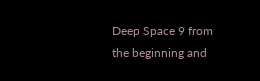Deep Space 9 from the beginning and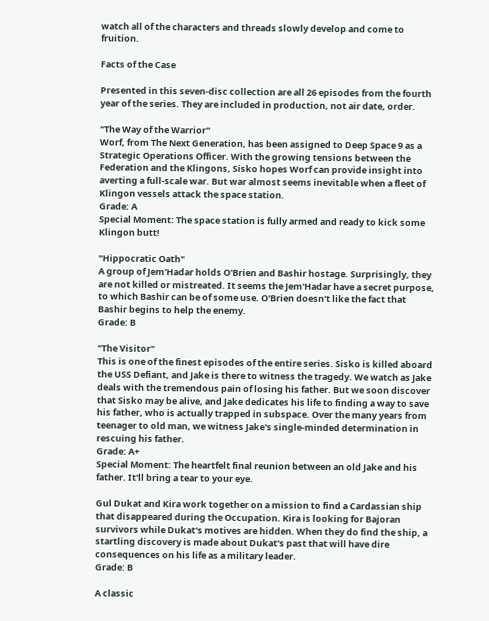watch all of the characters and threads slowly develop and come to fruition.

Facts of the Case

Presented in this seven-disc collection are all 26 episodes from the fourth year of the series. They are included in production, not air date, order.

"The Way of the Warrior"
Worf, from The Next Generation, has been assigned to Deep Space 9 as a Strategic Operations Officer. With the growing tensions between the Federation and the Klingons, Sisko hopes Worf can provide insight into averting a full-scale war. But war almost seems inevitable when a fleet of Klingon vessels attack the space station.
Grade: A
Special Moment: The space station is fully armed and ready to kick some Klingon butt!

"Hippocratic Oath"
A group of Jem'Hadar holds O'Brien and Bashir hostage. Surprisingly, they are not killed or mistreated. It seems the Jem'Hadar have a secret purpose, to which Bashir can be of some use. O'Brien doesn't like the fact that Bashir begins to help the enemy.
Grade: B

"The Visitor"
This is one of the finest episodes of the entire series. Sisko is killed aboard the USS Defiant, and Jake is there to witness the tragedy. We watch as Jake deals with the tremendous pain of losing his father. But we soon discover that Sisko may be alive, and Jake dedicates his life to finding a way to save his father, who is actually trapped in subspace. Over the many years from teenager to old man, we witness Jake's single-minded determination in rescuing his father.
Grade: A+
Special Moment: The heartfelt final reunion between an old Jake and his father. It'll bring a tear to your eye.

Gul Dukat and Kira work together on a mission to find a Cardassian ship that disappeared during the Occupation. Kira is looking for Bajoran survivors while Dukat's motives are hidden. When they do find the ship, a startling discovery is made about Dukat's past that will have dire consequences on his life as a military leader.
Grade: B

A classic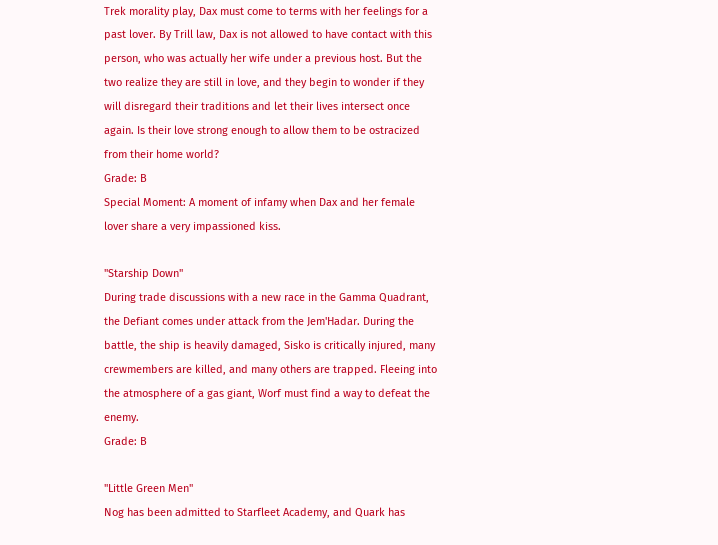Trek morality play, Dax must come to terms with her feelings for a past lover. By Trill law, Dax is not allowed to have contact with this person, who was actually her wife under a previous host. But the two realize they are still in love, and they begin to wonder if they will disregard their traditions and let their lives intersect once again. Is their love strong enough to allow them to be ostracized from their home world?
Grade: B
Special Moment: A moment of infamy when Dax and her female lover share a very impassioned kiss.

"Starship Down"
During trade discussions with a new race in the Gamma Quadrant, the Defiant comes under attack from the Jem'Hadar. During the battle, the ship is heavily damaged, Sisko is critically injured, many crewmembers are killed, and many others are trapped. Fleeing into the atmosphere of a gas giant, Worf must find a way to defeat the enemy.
Grade: B

"Little Green Men"
Nog has been admitted to Starfleet Academy, and Quark has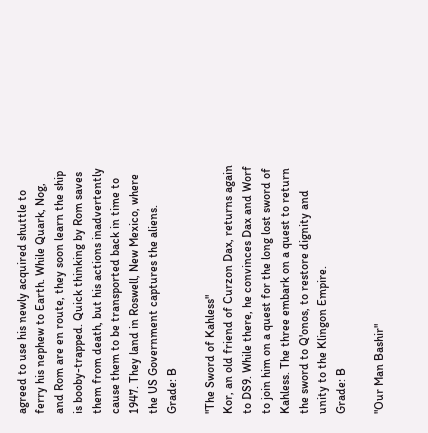agreed to use his newly acquired shuttle to ferry his nephew to Earth. While Quark, Nog, and Rom are en route, they soon learn the ship is booby-trapped. Quick thinking by Rom saves them from death, but his actions inadvertently cause them to be transported back in time to 1947. They land in Roswell, New Mexico, where the US Government captures the aliens.
Grade: B

"The Sword of Kahless"
Kor, an old friend of Curzon Dax, returns again to DS9. While there, he convinces Dax and Worf to join him on a quest for the long lost sword of Kahless. The three embark on a quest to return the sword to Q'onos, to restore dignity and unity to the Klingon Empire.
Grade: B

"Our Man Bashir"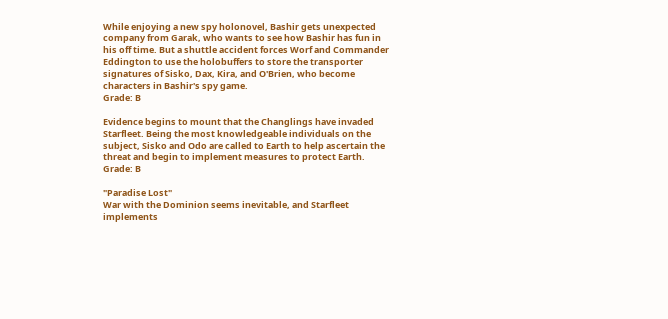While enjoying a new spy holonovel, Bashir gets unexpected company from Garak, who wants to see how Bashir has fun in his off time. But a shuttle accident forces Worf and Commander Eddington to use the holobuffers to store the transporter signatures of Sisko, Dax, Kira, and O'Brien, who become characters in Bashir's spy game.
Grade: B

Evidence begins to mount that the Changlings have invaded Starfleet. Being the most knowledgeable individuals on the subject, Sisko and Odo are called to Earth to help ascertain the threat and begin to implement measures to protect Earth.
Grade: B

"Paradise Lost"
War with the Dominion seems inevitable, and Starfleet implements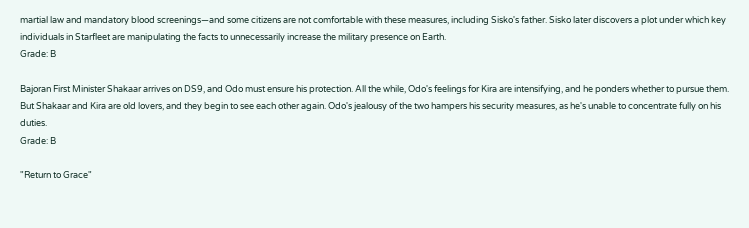martial law and mandatory blood screenings—and some citizens are not comfortable with these measures, including Sisko's father. Sisko later discovers a plot under which key individuals in Starfleet are manipulating the facts to unnecessarily increase the military presence on Earth.
Grade: B

Bajoran First Minister Shakaar arrives on DS9, and Odo must ensure his protection. All the while, Odo's feelings for Kira are intensifying, and he ponders whether to pursue them. But Shakaar and Kira are old lovers, and they begin to see each other again. Odo's jealousy of the two hampers his security measures, as he's unable to concentrate fully on his duties.
Grade: B

"Return to Grace"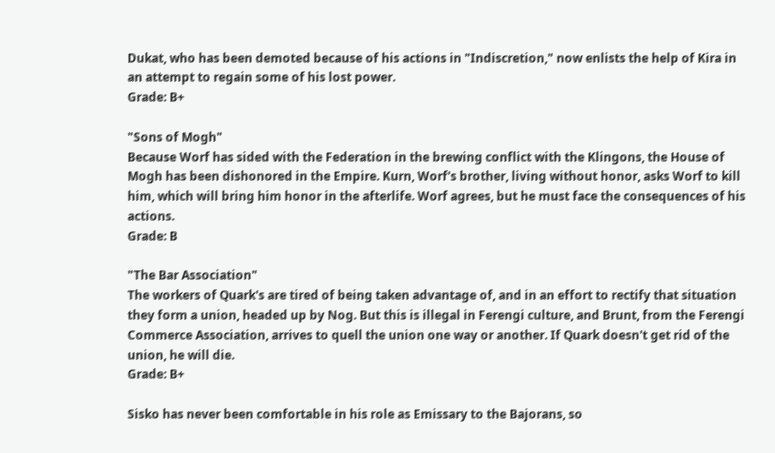Dukat, who has been demoted because of his actions in "Indiscretion," now enlists the help of Kira in an attempt to regain some of his lost power.
Grade: B+

"Sons of Mogh"
Because Worf has sided with the Federation in the brewing conflict with the Klingons, the House of Mogh has been dishonored in the Empire. Kurn, Worf's brother, living without honor, asks Worf to kill him, which will bring him honor in the afterlife. Worf agrees, but he must face the consequences of his actions.
Grade: B

"The Bar Association"
The workers of Quark's are tired of being taken advantage of, and in an effort to rectify that situation they form a union, headed up by Nog. But this is illegal in Ferengi culture, and Brunt, from the Ferengi Commerce Association, arrives to quell the union one way or another. If Quark doesn't get rid of the union, he will die.
Grade: B+

Sisko has never been comfortable in his role as Emissary to the Bajorans, so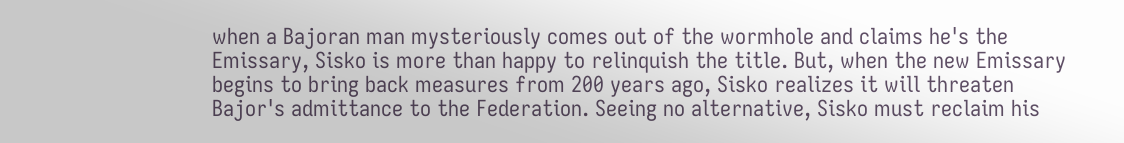when a Bajoran man mysteriously comes out of the wormhole and claims he's the Emissary, Sisko is more than happy to relinquish the title. But, when the new Emissary begins to bring back measures from 200 years ago, Sisko realizes it will threaten Bajor's admittance to the Federation. Seeing no alternative, Sisko must reclaim his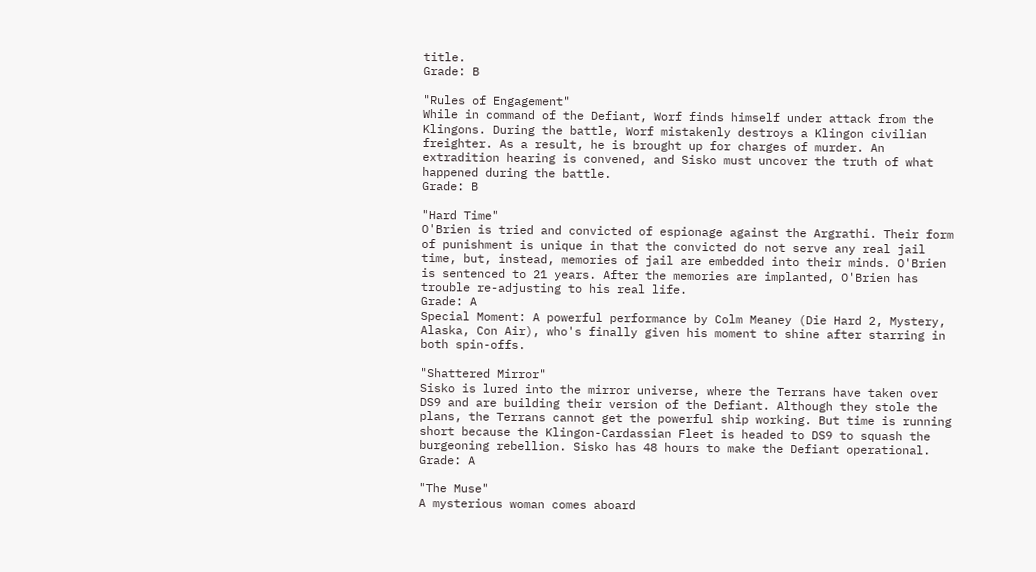title.
Grade: B

"Rules of Engagement"
While in command of the Defiant, Worf finds himself under attack from the Klingons. During the battle, Worf mistakenly destroys a Klingon civilian freighter. As a result, he is brought up for charges of murder. An extradition hearing is convened, and Sisko must uncover the truth of what happened during the battle.
Grade: B

"Hard Time"
O'Brien is tried and convicted of espionage against the Argrathi. Their form of punishment is unique in that the convicted do not serve any real jail time, but, instead, memories of jail are embedded into their minds. O'Brien is sentenced to 21 years. After the memories are implanted, O'Brien has trouble re-adjusting to his real life.
Grade: A
Special Moment: A powerful performance by Colm Meaney (Die Hard 2, Mystery, Alaska, Con Air), who's finally given his moment to shine after starring in both spin-offs.

"Shattered Mirror"
Sisko is lured into the mirror universe, where the Terrans have taken over DS9 and are building their version of the Defiant. Although they stole the plans, the Terrans cannot get the powerful ship working. But time is running short because the Klingon-Cardassian Fleet is headed to DS9 to squash the burgeoning rebellion. Sisko has 48 hours to make the Defiant operational.
Grade: A

"The Muse"
A mysterious woman comes aboard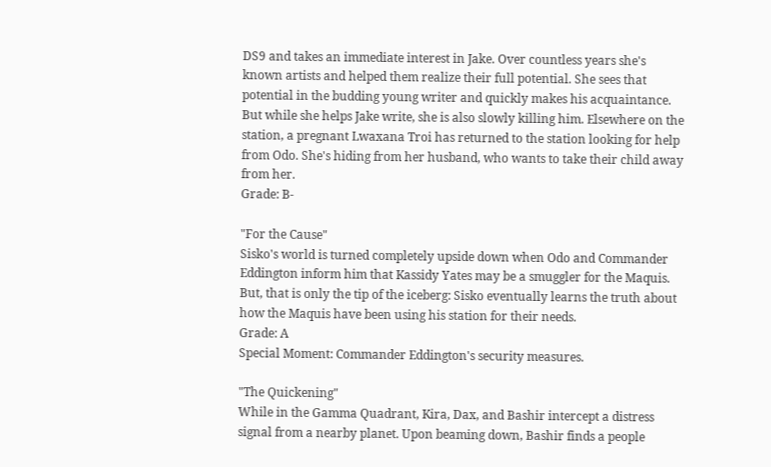DS9 and takes an immediate interest in Jake. Over countless years she's known artists and helped them realize their full potential. She sees that potential in the budding young writer and quickly makes his acquaintance. But while she helps Jake write, she is also slowly killing him. Elsewhere on the station, a pregnant Lwaxana Troi has returned to the station looking for help from Odo. She's hiding from her husband, who wants to take their child away from her.
Grade: B-

"For the Cause"
Sisko's world is turned completely upside down when Odo and Commander Eddington inform him that Kassidy Yates may be a smuggler for the Maquis. But, that is only the tip of the iceberg: Sisko eventually learns the truth about how the Maquis have been using his station for their needs.
Grade: A
Special Moment: Commander Eddington's security measures.

"The Quickening"
While in the Gamma Quadrant, Kira, Dax, and Bashir intercept a distress signal from a nearby planet. Upon beaming down, Bashir finds a people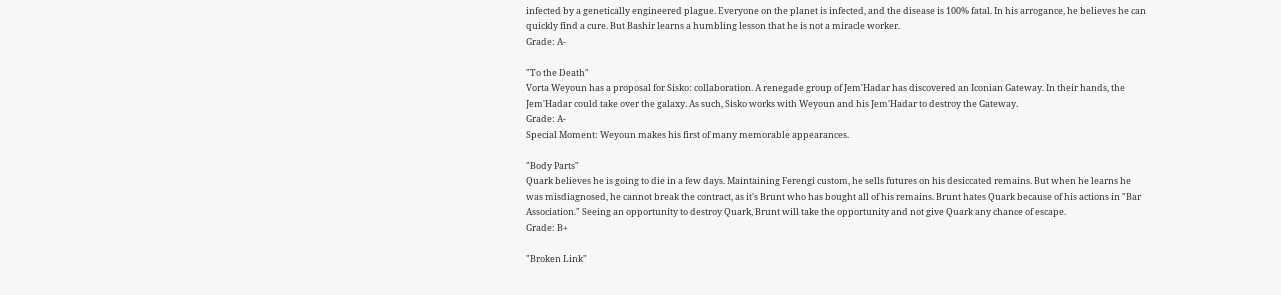infected by a genetically engineered plague. Everyone on the planet is infected, and the disease is 100% fatal. In his arrogance, he believes he can quickly find a cure. But Bashir learns a humbling lesson that he is not a miracle worker.
Grade: A-

"To the Death"
Vorta Weyoun has a proposal for Sisko: collaboration. A renegade group of Jem'Hadar has discovered an Iconian Gateway. In their hands, the Jem'Hadar could take over the galaxy. As such, Sisko works with Weyoun and his Jem'Hadar to destroy the Gateway.
Grade: A-
Special Moment: Weyoun makes his first of many memorable appearances.

"Body Parts"
Quark believes he is going to die in a few days. Maintaining Ferengi custom, he sells futures on his desiccated remains. But when he learns he was misdiagnosed, he cannot break the contract, as it's Brunt who has bought all of his remains. Brunt hates Quark because of his actions in "Bar Association." Seeing an opportunity to destroy Quark, Brunt will take the opportunity and not give Quark any chance of escape.
Grade: B+

"Broken Link"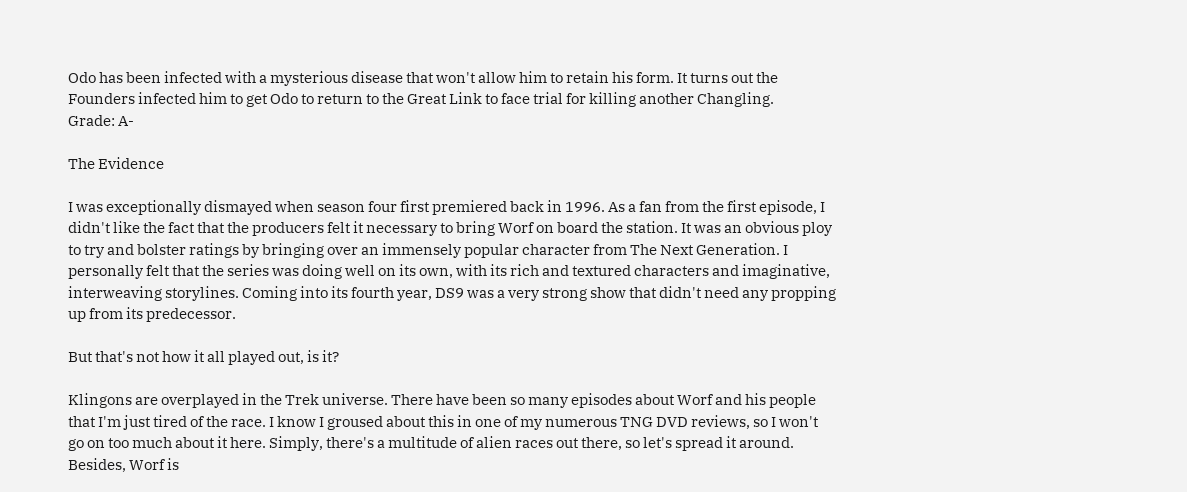Odo has been infected with a mysterious disease that won't allow him to retain his form. It turns out the Founders infected him to get Odo to return to the Great Link to face trial for killing another Changling.
Grade: A-

The Evidence

I was exceptionally dismayed when season four first premiered back in 1996. As a fan from the first episode, I didn't like the fact that the producers felt it necessary to bring Worf on board the station. It was an obvious ploy to try and bolster ratings by bringing over an immensely popular character from The Next Generation. I personally felt that the series was doing well on its own, with its rich and textured characters and imaginative, interweaving storylines. Coming into its fourth year, DS9 was a very strong show that didn't need any propping up from its predecessor.

But that's not how it all played out, is it?

Klingons are overplayed in the Trek universe. There have been so many episodes about Worf and his people that I'm just tired of the race. I know I groused about this in one of my numerous TNG DVD reviews, so I won't go on too much about it here. Simply, there's a multitude of alien races out there, so let's spread it around. Besides, Worf is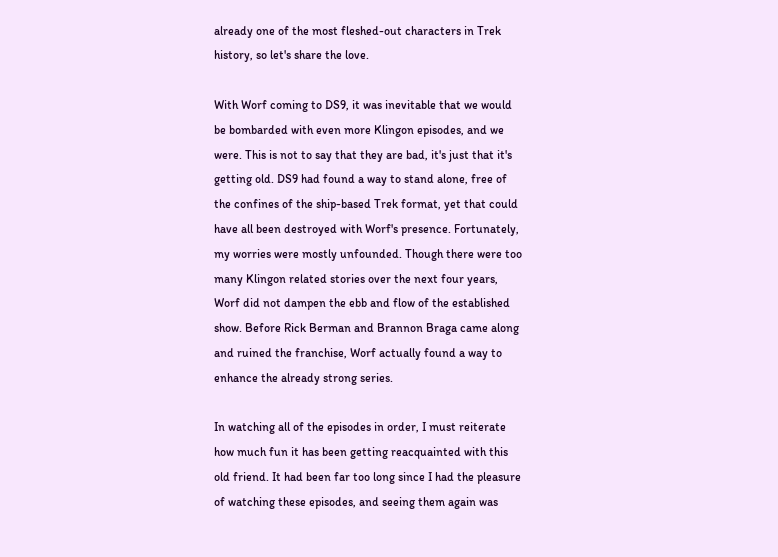already one of the most fleshed-out characters in Trek history, so let's share the love.

With Worf coming to DS9, it was inevitable that we would be bombarded with even more Klingon episodes, and we were. This is not to say that they are bad, it's just that it's getting old. DS9 had found a way to stand alone, free of the confines of the ship-based Trek format, yet that could have all been destroyed with Worf's presence. Fortunately, my worries were mostly unfounded. Though there were too many Klingon related stories over the next four years, Worf did not dampen the ebb and flow of the established show. Before Rick Berman and Brannon Braga came along and ruined the franchise, Worf actually found a way to enhance the already strong series.

In watching all of the episodes in order, I must reiterate how much fun it has been getting reacquainted with this old friend. It had been far too long since I had the pleasure of watching these episodes, and seeing them again was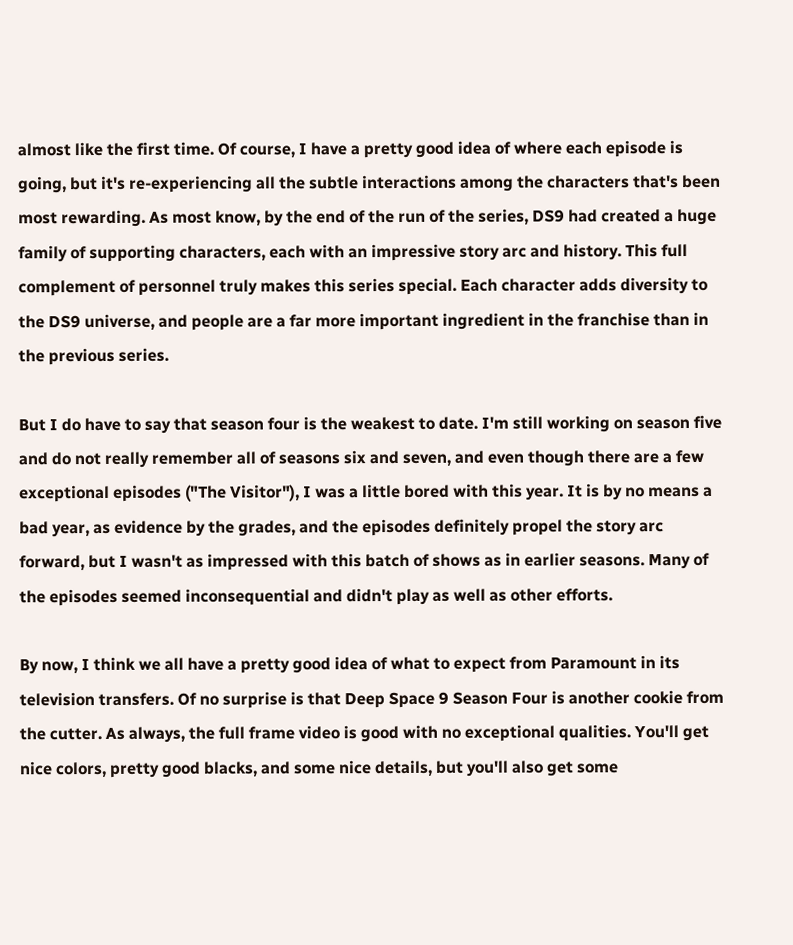almost like the first time. Of course, I have a pretty good idea of where each episode is going, but it's re-experiencing all the subtle interactions among the characters that's been most rewarding. As most know, by the end of the run of the series, DS9 had created a huge family of supporting characters, each with an impressive story arc and history. This full complement of personnel truly makes this series special. Each character adds diversity to the DS9 universe, and people are a far more important ingredient in the franchise than in the previous series.

But I do have to say that season four is the weakest to date. I'm still working on season five and do not really remember all of seasons six and seven, and even though there are a few exceptional episodes ("The Visitor"), I was a little bored with this year. It is by no means a bad year, as evidence by the grades, and the episodes definitely propel the story arc forward, but I wasn't as impressed with this batch of shows as in earlier seasons. Many of the episodes seemed inconsequential and didn't play as well as other efforts.

By now, I think we all have a pretty good idea of what to expect from Paramount in its television transfers. Of no surprise is that Deep Space 9 Season Four is another cookie from the cutter. As always, the full frame video is good with no exceptional qualities. You'll get nice colors, pretty good blacks, and some nice details, but you'll also get some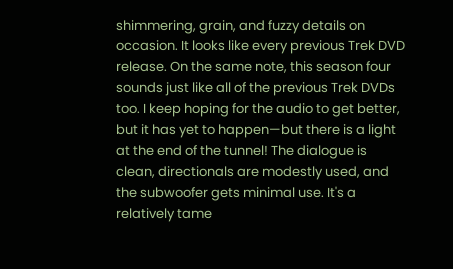shimmering, grain, and fuzzy details on occasion. It looks like every previous Trek DVD release. On the same note, this season four sounds just like all of the previous Trek DVDs too. I keep hoping for the audio to get better, but it has yet to happen—but there is a light at the end of the tunnel! The dialogue is clean, directionals are modestly used, and the subwoofer gets minimal use. It's a relatively tame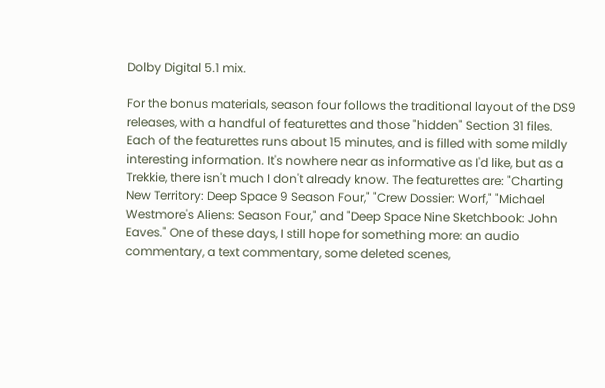Dolby Digital 5.1 mix.

For the bonus materials, season four follows the traditional layout of the DS9 releases, with a handful of featurettes and those "hidden" Section 31 files. Each of the featurettes runs about 15 minutes, and is filled with some mildly interesting information. It's nowhere near as informative as I'd like, but as a Trekkie, there isn't much I don't already know. The featurettes are: "Charting New Territory: Deep Space 9 Season Four," "Crew Dossier: Worf," "Michael Westmore's Aliens: Season Four," and "Deep Space Nine Sketchbook: John Eaves." One of these days, I still hope for something more: an audio commentary, a text commentary, some deleted scenes,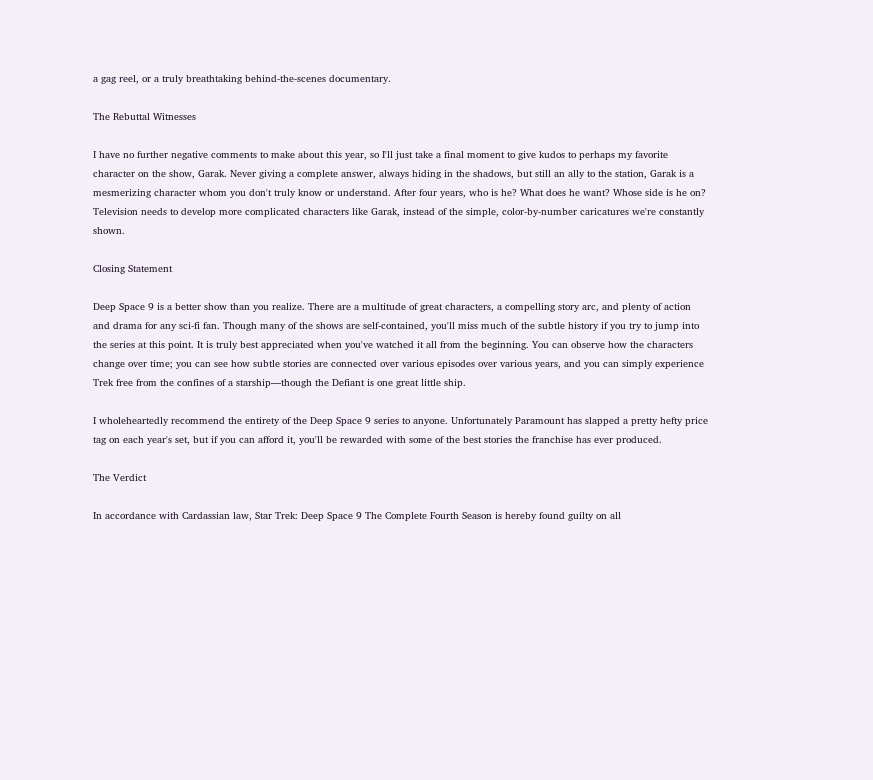a gag reel, or a truly breathtaking behind-the-scenes documentary.

The Rebuttal Witnesses

I have no further negative comments to make about this year, so I'll just take a final moment to give kudos to perhaps my favorite character on the show, Garak. Never giving a complete answer, always hiding in the shadows, but still an ally to the station, Garak is a mesmerizing character whom you don't truly know or understand. After four years, who is he? What does he want? Whose side is he on? Television needs to develop more complicated characters like Garak, instead of the simple, color-by-number caricatures we're constantly shown.

Closing Statement

Deep Space 9 is a better show than you realize. There are a multitude of great characters, a compelling story arc, and plenty of action and drama for any sci-fi fan. Though many of the shows are self-contained, you'll miss much of the subtle history if you try to jump into the series at this point. It is truly best appreciated when you've watched it all from the beginning. You can observe how the characters change over time; you can see how subtle stories are connected over various episodes over various years, and you can simply experience Trek free from the confines of a starship—though the Defiant is one great little ship.

I wholeheartedly recommend the entirety of the Deep Space 9 series to anyone. Unfortunately Paramount has slapped a pretty hefty price tag on each year's set, but if you can afford it, you'll be rewarded with some of the best stories the franchise has ever produced.

The Verdict

In accordance with Cardassian law, Star Trek: Deep Space 9 The Complete Fourth Season is hereby found guilty on all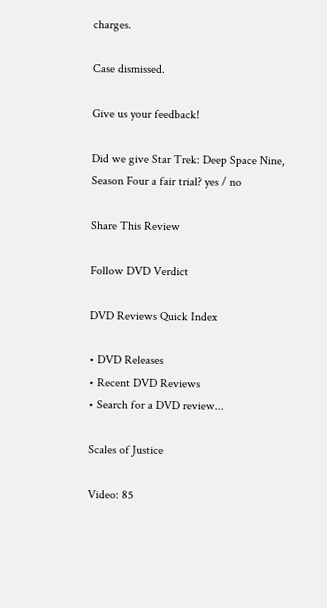charges.

Case dismissed.

Give us your feedback!

Did we give Star Trek: Deep Space Nine, Season Four a fair trial? yes / no

Share This Review

Follow DVD Verdict

DVD Reviews Quick Index

• DVD Releases
• Recent DVD Reviews
• Search for a DVD review...

Scales of Justice

Video: 85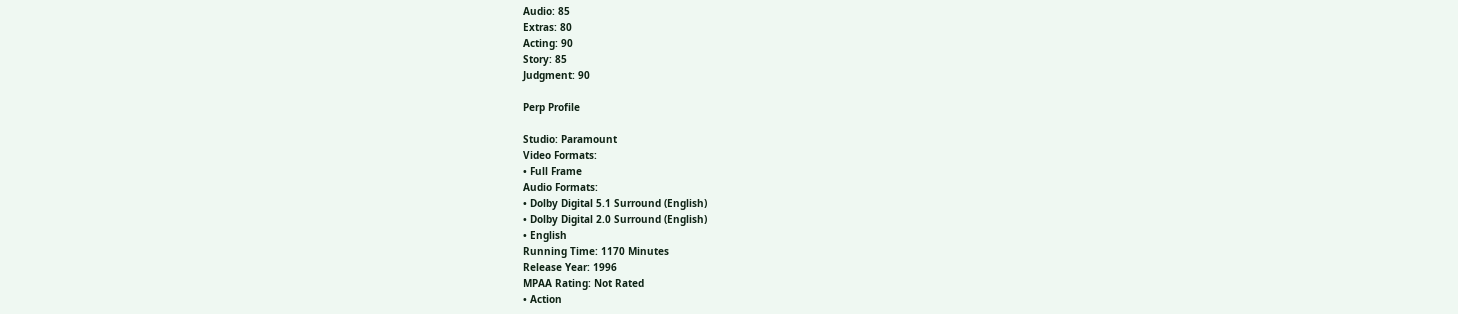Audio: 85
Extras: 80
Acting: 90
Story: 85
Judgment: 90

Perp Profile

Studio: Paramount
Video Formats:
• Full Frame
Audio Formats:
• Dolby Digital 5.1 Surround (English)
• Dolby Digital 2.0 Surround (English)
• English
Running Time: 1170 Minutes
Release Year: 1996
MPAA Rating: Not Rated
• Action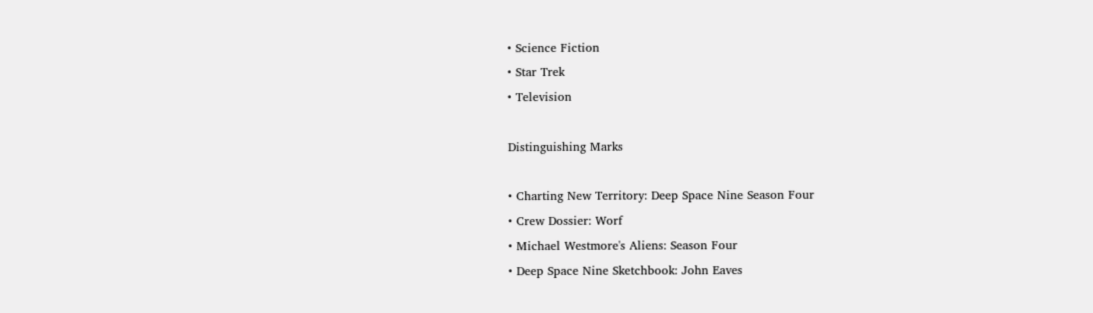• Science Fiction
• Star Trek
• Television

Distinguishing Marks

• Charting New Territory: Deep Space Nine Season Four
• Crew Dossier: Worf
• Michael Westmore's Aliens: Season Four
• Deep Space Nine Sketchbook: John Eaves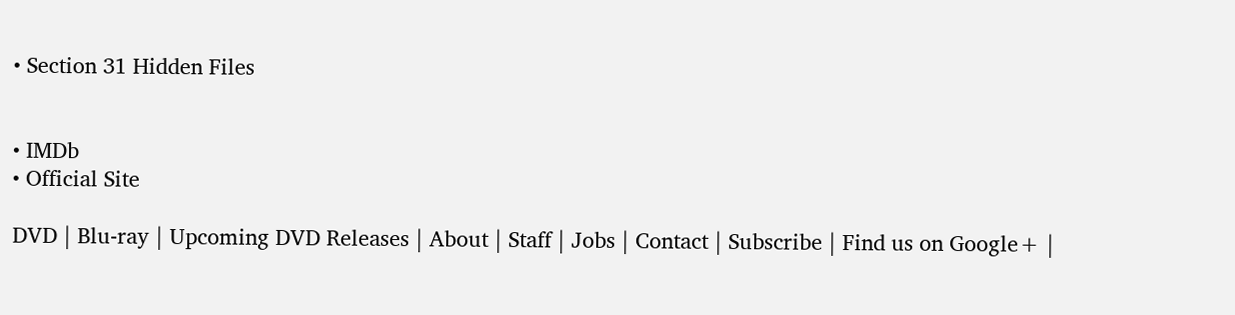• Section 31 Hidden Files


• IMDb
• Official Site

DVD | Blu-ray | Upcoming DVD Releases | About | Staff | Jobs | Contact | Subscribe | Find us on Google+ |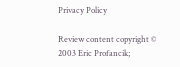Privacy Policy

Review content copyright © 2003 Eric Profancik;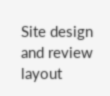Site design and review layout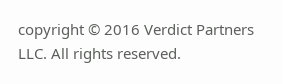copyright © 2016 Verdict Partners LLC. All rights reserved.